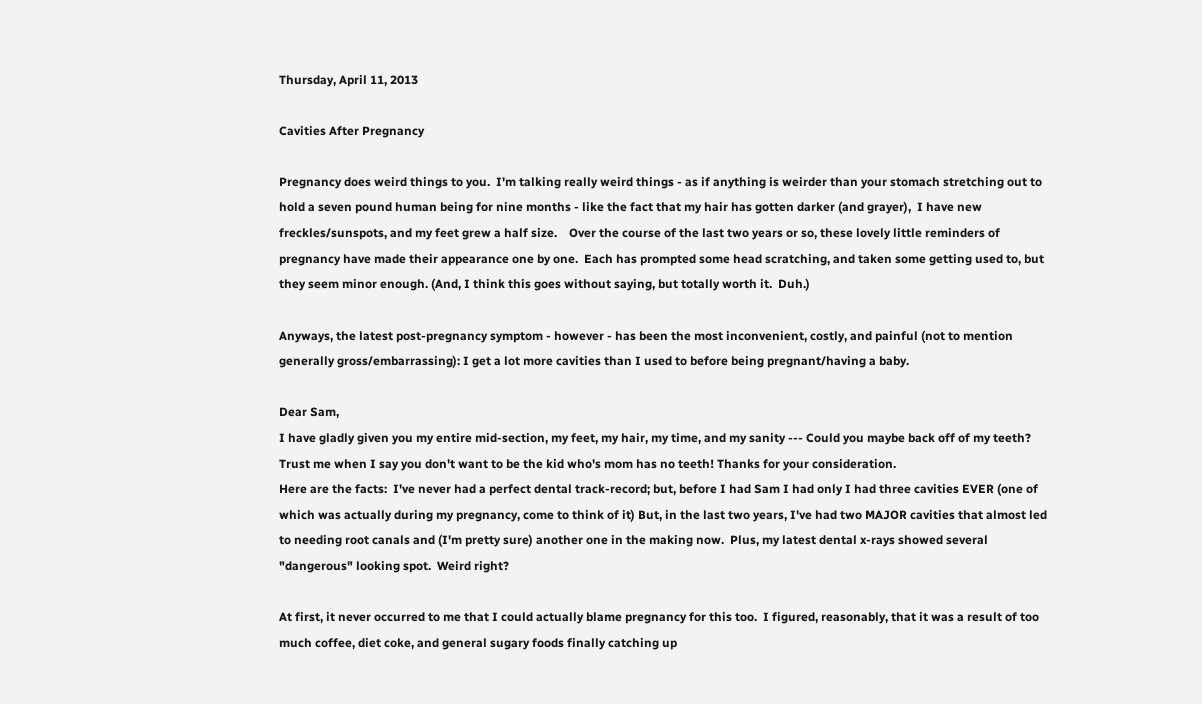Thursday, April 11, 2013

Cavities After Pregnancy

Pregnancy does weird things to you.  I'm talking really weird things - as if anything is weirder than your stomach stretching out to hold a seven pound human being for nine months - like the fact that my hair has gotten darker (and grayer),  I have new freckles/sunspots, and my feet grew a half size.    Over the course of the last two years or so, these lovely little reminders of pregnancy have made their appearance one by one.  Each has prompted some head scratching, and taken some getting used to, but they seem minor enough. (And, I think this goes without saying, but totally worth it.  Duh.)

Anyways, the latest post-pregnancy symptom - however - has been the most inconvenient, costly, and painful (not to mention generally gross/embarrassing): I get a lot more cavities than I used to before being pregnant/having a baby.

Dear Sam,
I have gladly given you my entire mid-section, my feet, my hair, my time, and my sanity --- Could you maybe back off of my teeth?  Trust me when I say you don't want to be the kid who's mom has no teeth! Thanks for your consideration.
Here are the facts:  I've never had a perfect dental track-record; but, before I had Sam I had only I had three cavities EVER (one of which was actually during my pregnancy, come to think of it) But, in the last two years, I've had two MAJOR cavities that almost led to needing root canals and (I'm pretty sure) another one in the making now.  Plus, my latest dental x-rays showed several "dangerous" looking spot.  Weird right?

At first, it never occurred to me that I could actually blame pregnancy for this too.  I figured, reasonably, that it was a result of too much coffee, diet coke, and general sugary foods finally catching up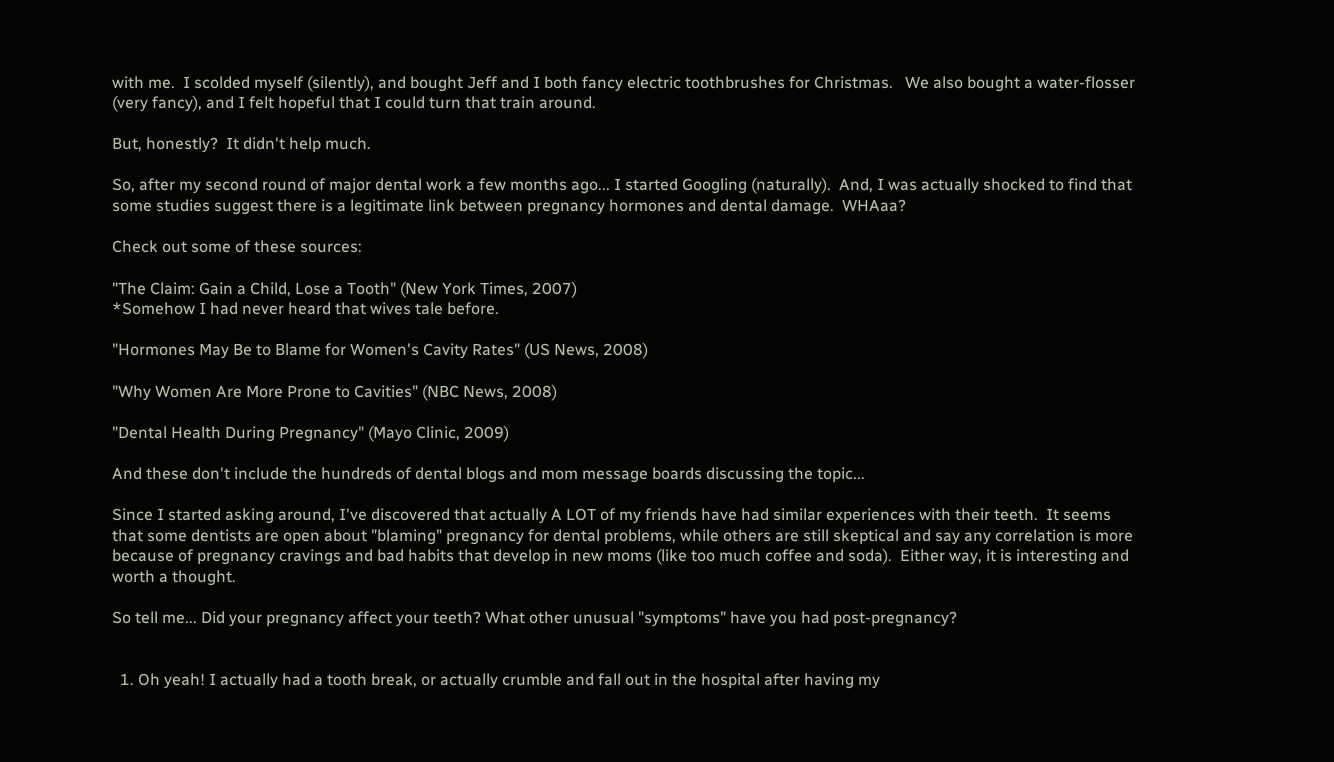with me.  I scolded myself (silently), and bought Jeff and I both fancy electric toothbrushes for Christmas.   We also bought a water-flosser (very fancy), and I felt hopeful that I could turn that train around.

But, honestly?  It didn't help much.

So, after my second round of major dental work a few months ago... I started Googling (naturally).  And, I was actually shocked to find that some studies suggest there is a legitimate link between pregnancy hormones and dental damage.  WHAaa?

Check out some of these sources:

"The Claim: Gain a Child, Lose a Tooth" (New York Times, 2007)
*Somehow I had never heard that wives tale before.

"Hormones May Be to Blame for Women's Cavity Rates" (US News, 2008)

"Why Women Are More Prone to Cavities" (NBC News, 2008)

"Dental Health During Pregnancy" (Mayo Clinic, 2009)

And these don't include the hundreds of dental blogs and mom message boards discussing the topic...

Since I started asking around, I've discovered that actually A LOT of my friends have had similar experiences with their teeth.  It seems that some dentists are open about "blaming" pregnancy for dental problems, while others are still skeptical and say any correlation is more because of pregnancy cravings and bad habits that develop in new moms (like too much coffee and soda).  Either way, it is interesting and worth a thought.

So tell me... Did your pregnancy affect your teeth? What other unusual "symptoms" have you had post-pregnancy?


  1. Oh yeah! I actually had a tooth break, or actually crumble and fall out in the hospital after having my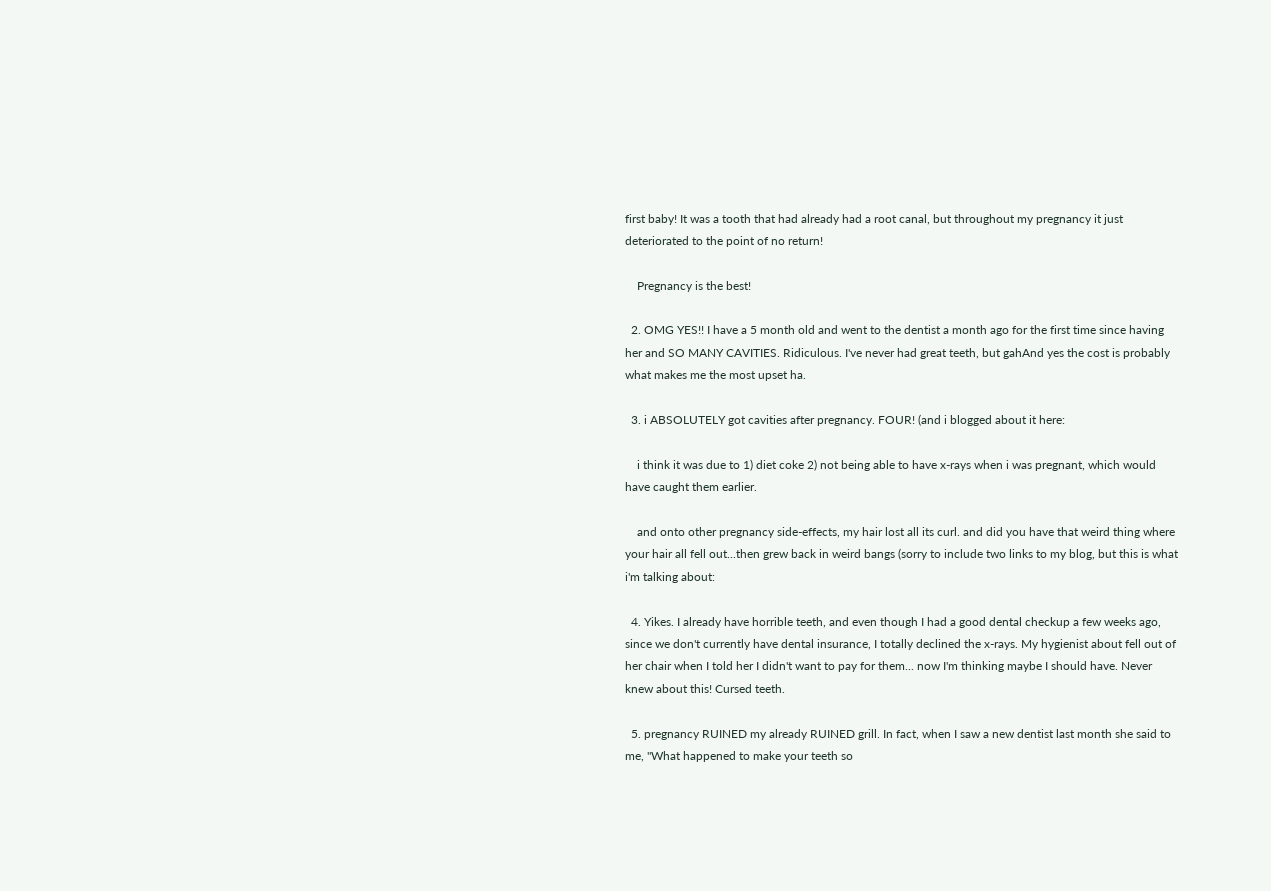first baby! It was a tooth that had already had a root canal, but throughout my pregnancy it just deteriorated to the point of no return!

    Pregnancy is the best!

  2. OMG YES!! I have a 5 month old and went to the dentist a month ago for the first time since having her and SO MANY CAVITIES. Ridiculous. I've never had great teeth, but gahAnd yes the cost is probably what makes me the most upset ha.

  3. i ABSOLUTELY got cavities after pregnancy. FOUR! (and i blogged about it here:

    i think it was due to 1) diet coke 2) not being able to have x-rays when i was pregnant, which would have caught them earlier.

    and onto other pregnancy side-effects, my hair lost all its curl. and did you have that weird thing where your hair all fell out...then grew back in weird bangs (sorry to include two links to my blog, but this is what i'm talking about:

  4. Yikes. I already have horrible teeth, and even though I had a good dental checkup a few weeks ago, since we don't currently have dental insurance, I totally declined the x-rays. My hygienist about fell out of her chair when I told her I didn't want to pay for them... now I'm thinking maybe I should have. Never knew about this! Cursed teeth.

  5. pregnancy RUINED my already RUINED grill. In fact, when I saw a new dentist last month she said to me, "What happened to make your teeth so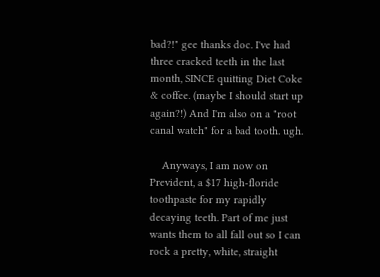bad?!" gee thanks doc. I've had three cracked teeth in the last month, SINCE quitting Diet Coke & coffee. (maybe I should start up again?!) And I'm also on a "root canal watch" for a bad tooth. ugh.

    Anyways, I am now on Prevident, a $17 high-floride toothpaste for my rapidly decaying teeth. Part of me just wants them to all fall out so I can rock a pretty, white, straight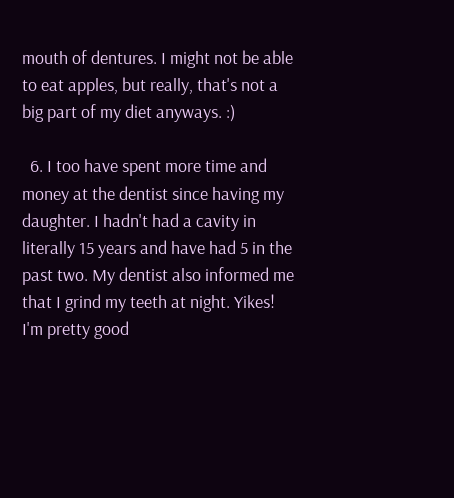mouth of dentures. I might not be able to eat apples, but really, that's not a big part of my diet anyways. :)

  6. I too have spent more time and money at the dentist since having my daughter. I hadn't had a cavity in literally 15 years and have had 5 in the past two. My dentist also informed me that I grind my teeth at night. Yikes! I'm pretty good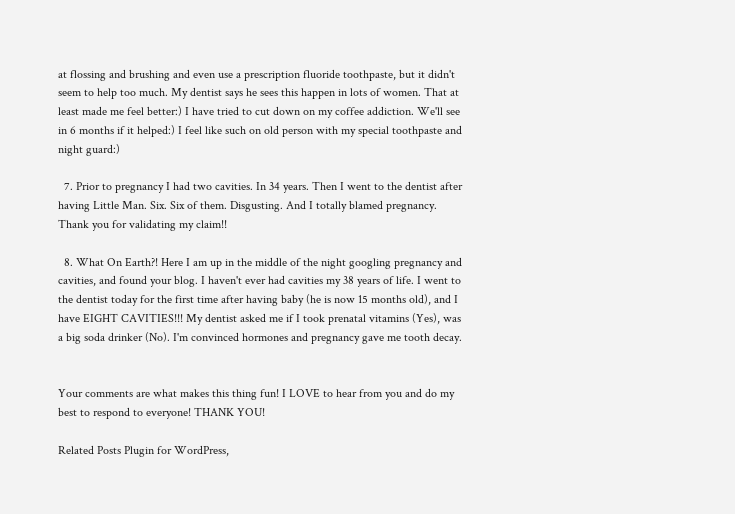at flossing and brushing and even use a prescription fluoride toothpaste, but it didn't seem to help too much. My dentist says he sees this happen in lots of women. That at least made me feel better:) I have tried to cut down on my coffee addiction. We'll see in 6 months if it helped:) I feel like such on old person with my special toothpaste and night guard:)

  7. Prior to pregnancy I had two cavities. In 34 years. Then I went to the dentist after having Little Man. Six. Six of them. Disgusting. And I totally blamed pregnancy. Thank you for validating my claim!!

  8. What On Earth?! Here I am up in the middle of the night googling pregnancy and cavities, and found your blog. I haven't ever had cavities my 38 years of life. I went to the dentist today for the first time after having baby (he is now 15 months old), and I have EIGHT CAVITIES!!! My dentist asked me if I took prenatal vitamins (Yes), was a big soda drinker (No). I'm convinced hormones and pregnancy gave me tooth decay.


Your comments are what makes this thing fun! I LOVE to hear from you and do my best to respond to everyone! THANK YOU!

Related Posts Plugin for WordPress,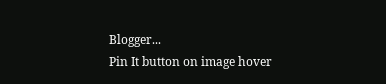Blogger...
Pin It button on image hover